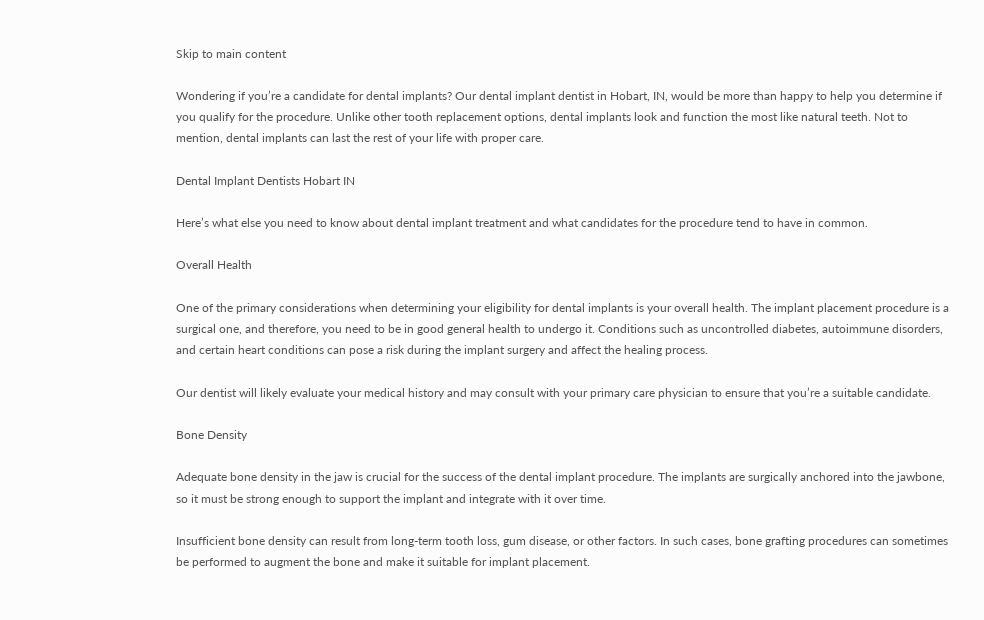Skip to main content

Wondering if you’re a candidate for dental implants? Our dental implant dentist in Hobart, IN, would be more than happy to help you determine if you qualify for the procedure. Unlike other tooth replacement options, dental implants look and function the most like natural teeth. Not to mention, dental implants can last the rest of your life with proper care.

Dental Implant Dentists Hobart IN

Here’s what else you need to know about dental implant treatment and what candidates for the procedure tend to have in common.

Overall Health

One of the primary considerations when determining your eligibility for dental implants is your overall health. The implant placement procedure is a surgical one, and therefore, you need to be in good general health to undergo it. Conditions such as uncontrolled diabetes, autoimmune disorders, and certain heart conditions can pose a risk during the implant surgery and affect the healing process.

Our dentist will likely evaluate your medical history and may consult with your primary care physician to ensure that you’re a suitable candidate.

Bone Density

Adequate bone density in the jaw is crucial for the success of the dental implant procedure. The implants are surgically anchored into the jawbone, so it must be strong enough to support the implant and integrate with it over time.

Insufficient bone density can result from long-term tooth loss, gum disease, or other factors. In such cases, bone grafting procedures can sometimes be performed to augment the bone and make it suitable for implant placement.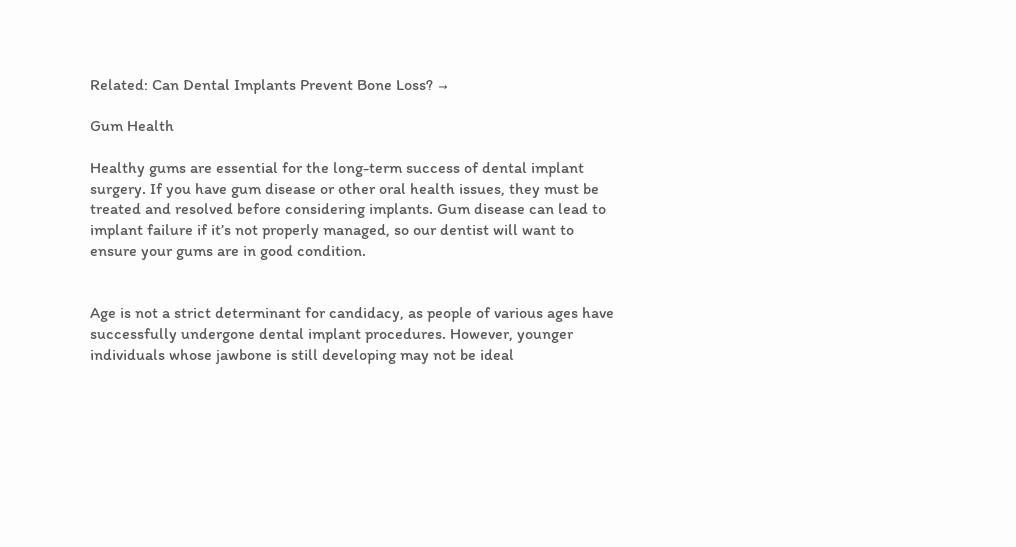Related: Can Dental Implants Prevent Bone Loss? →

Gum Health

Healthy gums are essential for the long-term success of dental implant surgery. If you have gum disease or other oral health issues, they must be treated and resolved before considering implants. Gum disease can lead to implant failure if it’s not properly managed, so our dentist will want to ensure your gums are in good condition.


Age is not a strict determinant for candidacy, as people of various ages have successfully undergone dental implant procedures. However, younger individuals whose jawbone is still developing may not be ideal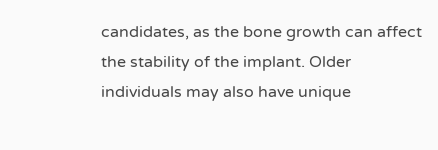candidates, as the bone growth can affect the stability of the implant. Older individuals may also have unique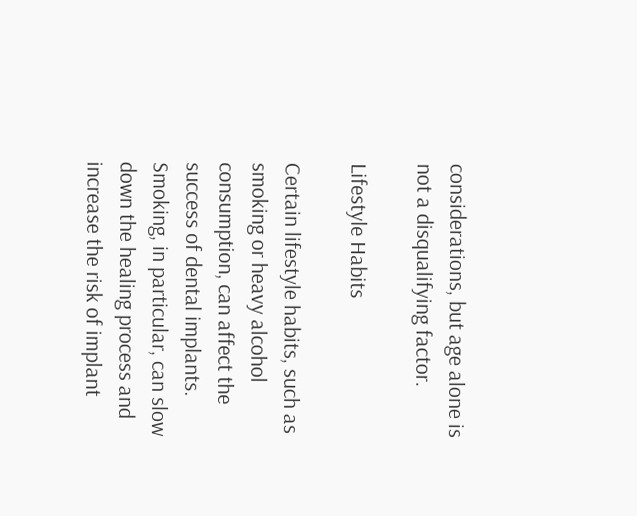considerations, but age alone is not a disqualifying factor.

Lifestyle Habits

Certain lifestyle habits, such as smoking or heavy alcohol consumption, can affect the success of dental implants. Smoking, in particular, can slow down the healing process and increase the risk of implant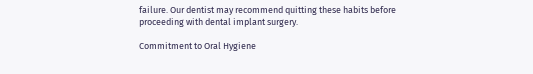failure. Our dentist may recommend quitting these habits before proceeding with dental implant surgery.

Commitment to Oral Hygiene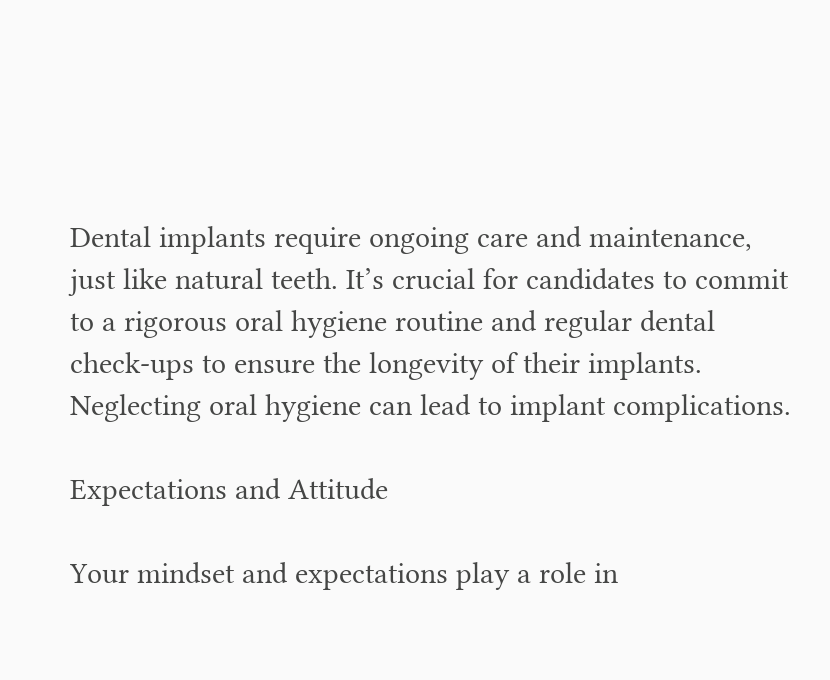Dental implants require ongoing care and maintenance, just like natural teeth. It’s crucial for candidates to commit to a rigorous oral hygiene routine and regular dental check-ups to ensure the longevity of their implants. Neglecting oral hygiene can lead to implant complications.

Expectations and Attitude

Your mindset and expectations play a role in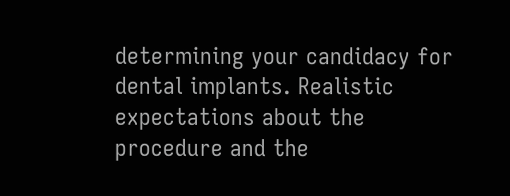determining your candidacy for dental implants. Realistic expectations about the procedure and the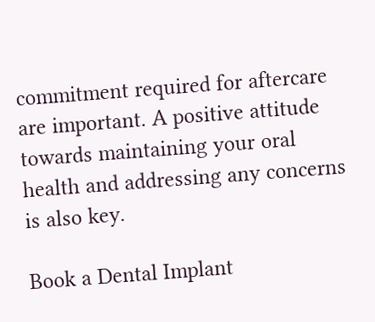commitment required for aftercare are important. A positive attitude towards maintaining your oral health and addressing any concerns is also key.

Book a Dental Implant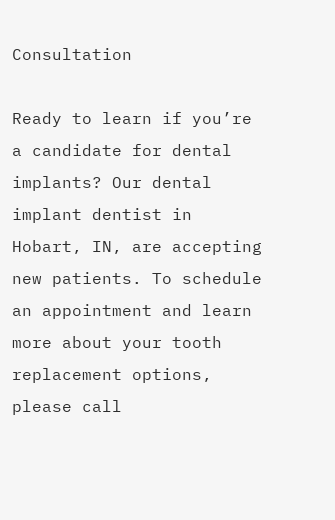Consultation

Ready to learn if you’re a candidate for dental implants? Our dental implant dentist in Hobart, IN, are accepting new patients. To schedule an appointment and learn more about your tooth replacement options, please call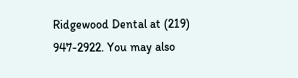Ridgewood Dental at (219) 947-2922. You may also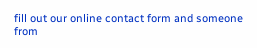fill out our online contact form and someone from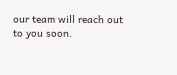our team will reach out to you soon.